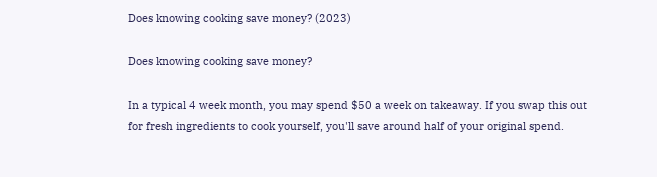Does knowing cooking save money? (2023)

Does knowing cooking save money?

In a typical 4 week month, you may spend $50 a week on takeaway. If you swap this out for fresh ingredients to cook yourself, you'll save around half of your original spend.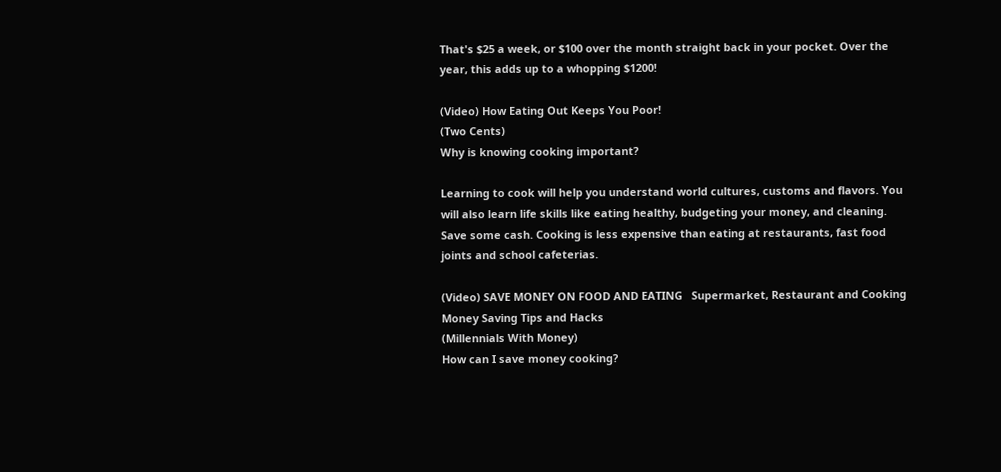That's $25 a week, or $100 over the month straight back in your pocket. Over the year, this adds up to a whopping $1200!

(Video) How Eating Out Keeps You Poor!
(Two Cents)
Why is knowing cooking important?

Learning to cook will help you understand world cultures, customs and flavors. You will also learn life skills like eating healthy, budgeting your money, and cleaning. Save some cash. Cooking is less expensive than eating at restaurants, fast food joints and school cafeterias.

(Video) SAVE MONEY ON FOOD AND EATING   Supermarket, Restaurant and Cooking Money Saving Tips and Hacks
(Millennials With Money)
How can I save money cooking?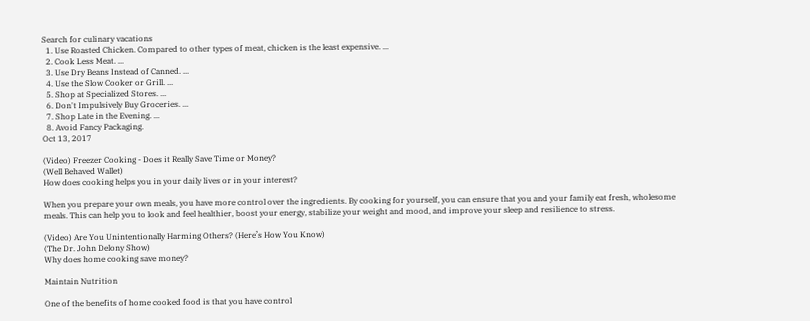Search for culinary vacations
  1. Use Roasted Chicken. Compared to other types of meat, chicken is the least expensive. ...
  2. Cook Less Meat. ...
  3. Use Dry Beans Instead of Canned. ...
  4. Use the Slow Cooker or Grill. ...
  5. Shop at Specialized Stores. ...
  6. Don't Impulsively Buy Groceries. ...
  7. Shop Late in the Evening. ...
  8. Avoid Fancy Packaging.
Oct 13, 2017

(Video) Freezer Cooking - Does it Really Save Time or Money?
(Well Behaved Wallet)
How does cooking helps you in your daily lives or in your interest?

When you prepare your own meals, you have more control over the ingredients. By cooking for yourself, you can ensure that you and your family eat fresh, wholesome meals. This can help you to look and feel healthier, boost your energy, stabilize your weight and mood, and improve your sleep and resilience to stress.

(Video) Are You Unintentionally Harming Others? (Here’s How You Know)
(The Dr. John Delony Show)
Why does home cooking save money?

Maintain Nutrition

One of the benefits of home cooked food is that you have control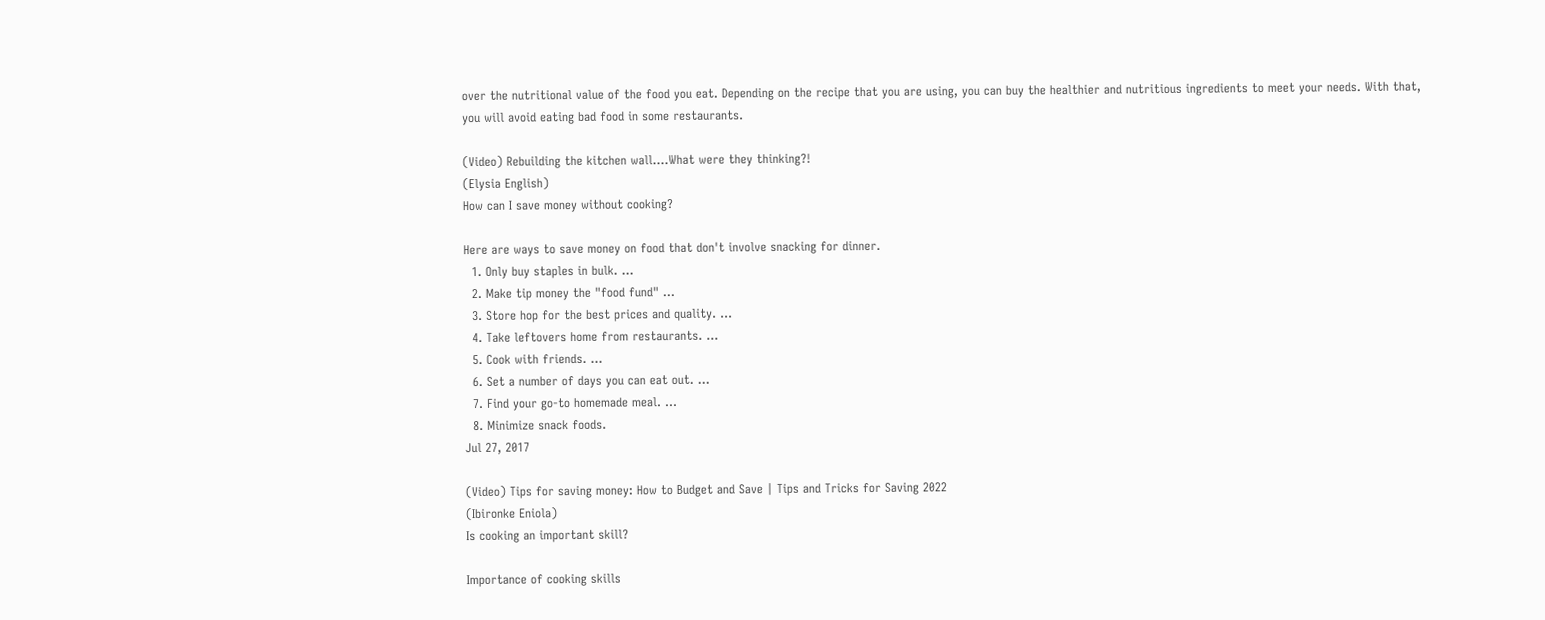over the nutritional value of the food you eat. Depending on the recipe that you are using, you can buy the healthier and nutritious ingredients to meet your needs. With that, you will avoid eating bad food in some restaurants.

(Video) Rebuilding the kitchen wall....What were they thinking?!
(Elysia English)
How can I save money without cooking?

Here are ways to save money on food that don't involve snacking for dinner.
  1. Only buy staples in bulk. ...
  2. Make tip money the "food fund" ...
  3. Store hop for the best prices and quality. ...
  4. Take leftovers home from restaurants. ...
  5. Cook with friends. ...
  6. Set a number of days you can eat out. ...
  7. Find your go-to homemade meal. ...
  8. Minimize snack foods.
Jul 27, 2017

(Video) Tips for saving money: How to Budget and Save | Tips and Tricks for Saving 2022
(Ibironke Eniola)
Is cooking an important skill?

Importance of cooking skills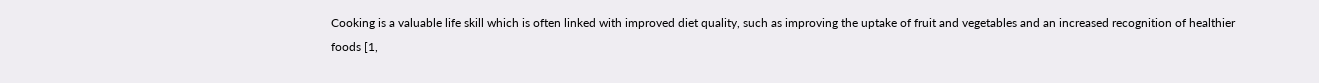Cooking is a valuable life skill which is often linked with improved diet quality, such as improving the uptake of fruit and vegetables and an increased recognition of healthier foods [1,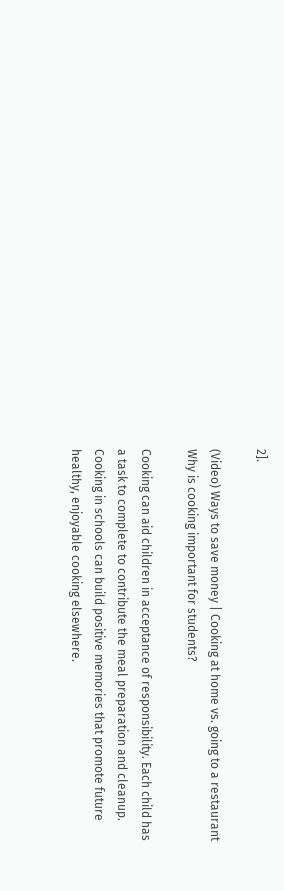2].

(Video) Ways to save money | Cooking at home vs. going to a restaurant
Why is cooking important for students?

Cooking can aid children in acceptance of responsibility. Each child has a task to complete to contribute the meal preparation and cleanup. Cooking in schools can build positive memories that promote future healthy, enjoyable cooking elsewhere.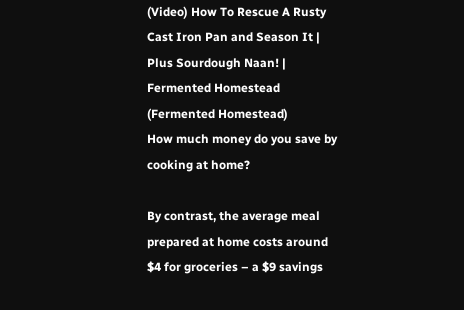(Video) How To Rescue A Rusty Cast Iron Pan and Season It | Plus Sourdough Naan! | Fermented Homestead
(Fermented Homestead)
How much money do you save by cooking at home?

By contrast, the average meal prepared at home costs around $4 for groceries – a $9 savings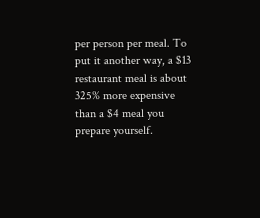per person per meal. To put it another way, a $13 restaurant meal is about 325% more expensive than a $4 meal you prepare yourself.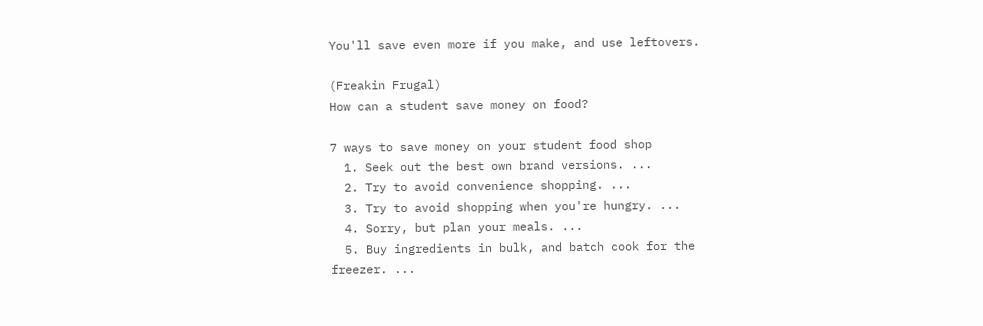You'll save even more if you make, and use leftovers.

(Freakin Frugal)
How can a student save money on food?

7 ways to save money on your student food shop
  1. Seek out the best own brand versions. ...
  2. Try to avoid convenience shopping. ...
  3. Try to avoid shopping when you're hungry. ...
  4. Sorry, but plan your meals. ...
  5. Buy ingredients in bulk, and batch cook for the freezer. ...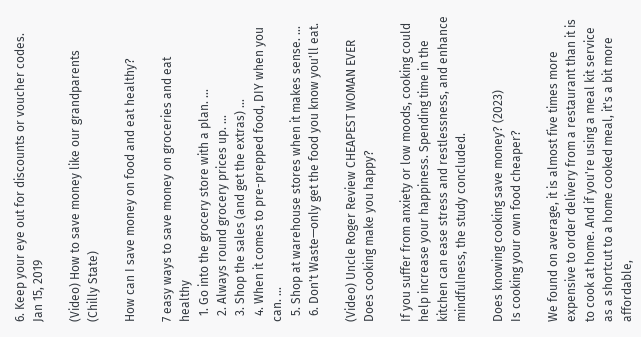6. Keep your eye out for discounts or voucher codes.
Jan 15, 2019

(Video) How to save money like our grandparents
(Chilly State)

How can I save money on food and eat healthy?

7 easy ways to save money on groceries and eat healthy
  1. Go into the grocery store with a plan. ...
  2. Always round grocery prices up. ...
  3. Shop the sales (and get the extras) ...
  4. When it comes to pre-prepped food, DIY when you can. ...
  5. Shop at warehouse stores when it makes sense. ...
  6. Don't Waste—only get the food you know you'll eat.

(Video) Uncle Roger Review CHEAPEST WOMAN EVER
Does cooking make you happy?

If you suffer from anxiety or low moods, cooking could help increase your happiness. Spending time in the kitchen can ease stress and restlessness, and enhance mindfulness, the study concluded.

Does knowing cooking save money? (2023)
Is cooking your own food cheaper?

We found on average, it is almost five times more expensive to order delivery from a restaurant than it is to cook at home. And if you're using a meal kit service as a shortcut to a home cooked meal, it's a bit more affordable,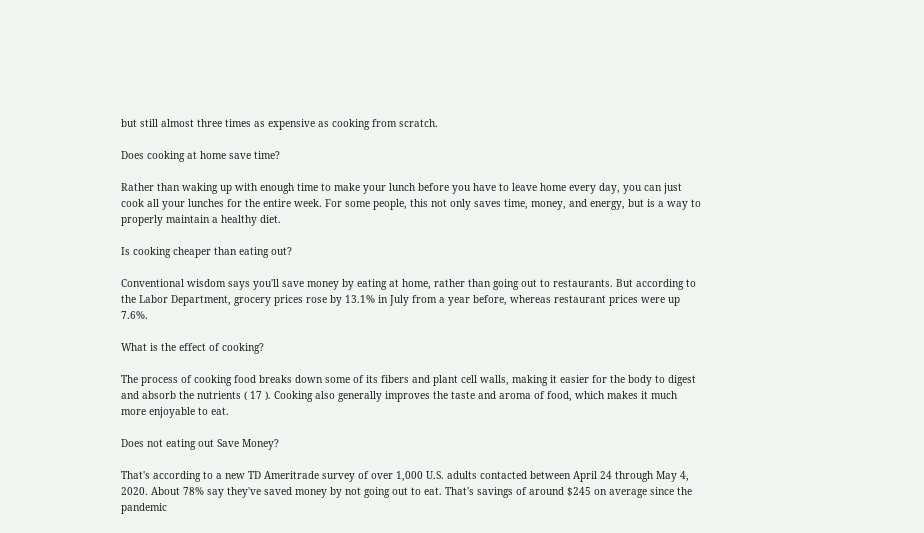but still almost three times as expensive as cooking from scratch.

Does cooking at home save time?

Rather than waking up with enough time to make your lunch before you have to leave home every day, you can just cook all your lunches for the entire week. For some people, this not only saves time, money, and energy, but is a way to properly maintain a healthy diet.

Is cooking cheaper than eating out?

Conventional wisdom says you'll save money by eating at home, rather than going out to restaurants. But according to the Labor Department, grocery prices rose by 13.1% in July from a year before, whereas restaurant prices were up 7.6%.

What is the effect of cooking?

The process of cooking food breaks down some of its fibers and plant cell walls, making it easier for the body to digest and absorb the nutrients ( 17 ). Cooking also generally improves the taste and aroma of food, which makes it much more enjoyable to eat.

Does not eating out Save Money?

That's according to a new TD Ameritrade survey of over 1,000 U.S. adults contacted between April 24 through May 4, 2020. About 78% say they've saved money by not going out to eat. That's savings of around $245 on average since the pandemic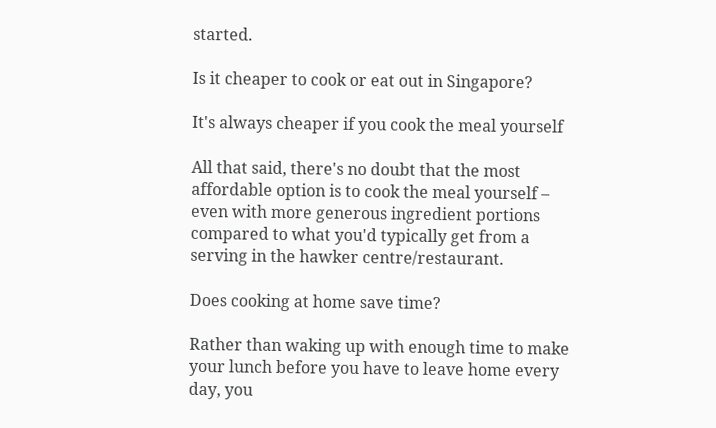started.

Is it cheaper to cook or eat out in Singapore?

It's always cheaper if you cook the meal yourself

All that said, there's no doubt that the most affordable option is to cook the meal yourself – even with more generous ingredient portions compared to what you'd typically get from a serving in the hawker centre/restaurant.

Does cooking at home save time?

Rather than waking up with enough time to make your lunch before you have to leave home every day, you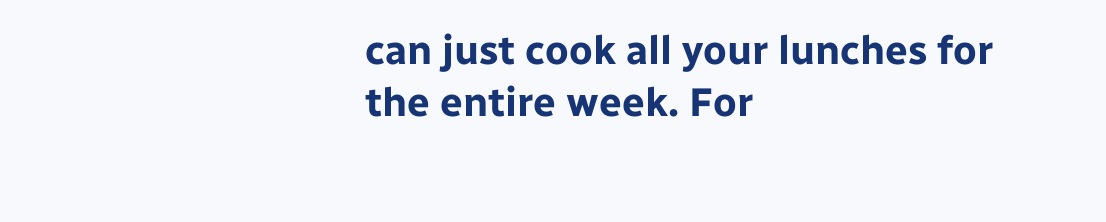can just cook all your lunches for the entire week. For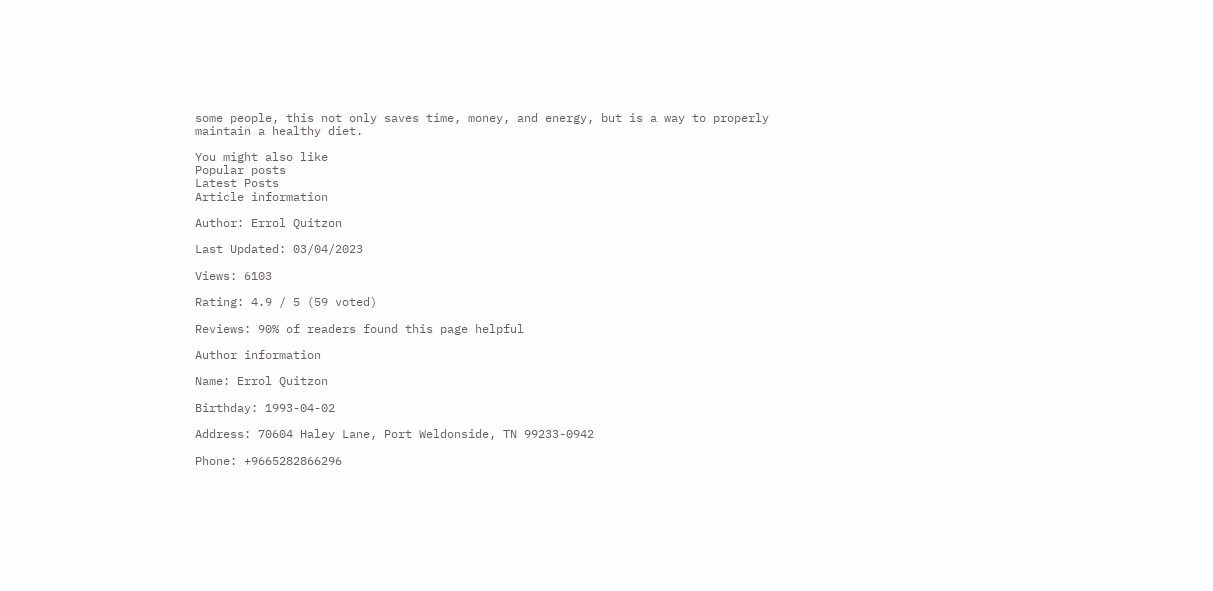some people, this not only saves time, money, and energy, but is a way to properly maintain a healthy diet.

You might also like
Popular posts
Latest Posts
Article information

Author: Errol Quitzon

Last Updated: 03/04/2023

Views: 6103

Rating: 4.9 / 5 (59 voted)

Reviews: 90% of readers found this page helpful

Author information

Name: Errol Quitzon

Birthday: 1993-04-02

Address: 70604 Haley Lane, Port Weldonside, TN 99233-0942

Phone: +9665282866296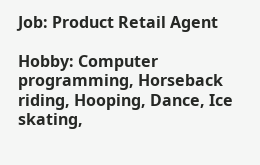Job: Product Retail Agent

Hobby: Computer programming, Horseback riding, Hooping, Dance, Ice skating,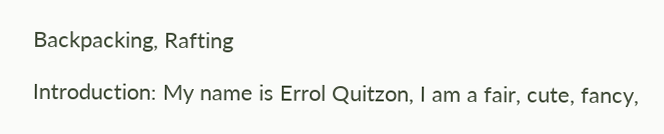Backpacking, Rafting

Introduction: My name is Errol Quitzon, I am a fair, cute, fancy,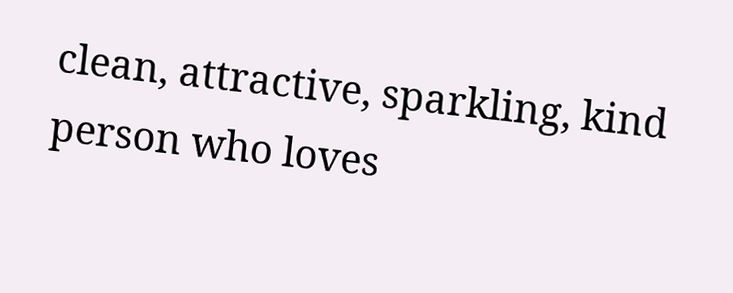clean, attractive, sparkling, kind person who loves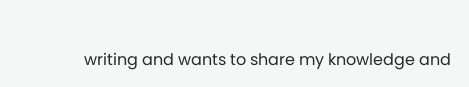writing and wants to share my knowledge and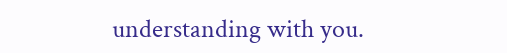understanding with you.